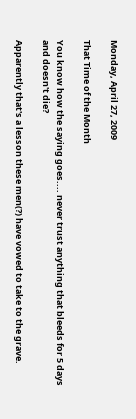Monday, April 27, 2009

That Time of the Month

You know how the saying goes.... never trust anything that bleeds for 5 days and doesn't die?

Apparently that's a lesson these men(?) have vowed to take to the grave.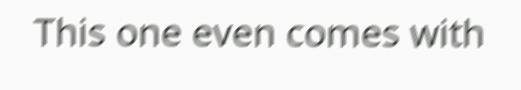This one even comes with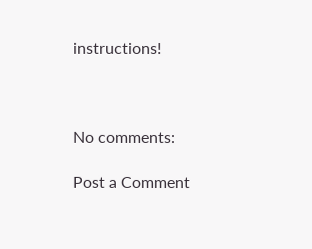instructions!



No comments:

Post a Comment